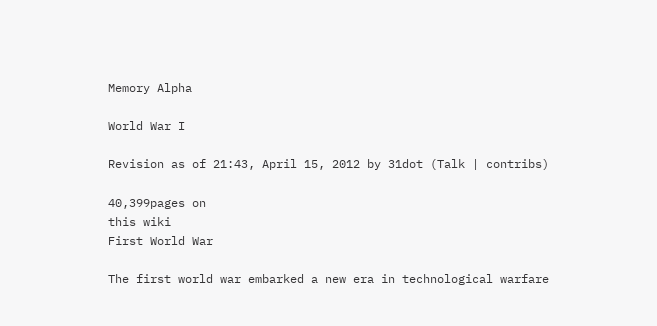Memory Alpha

World War I

Revision as of 21:43, April 15, 2012 by 31dot (Talk | contribs)

40,399pages on
this wiki
First World War

The first world war embarked a new era in technological warfare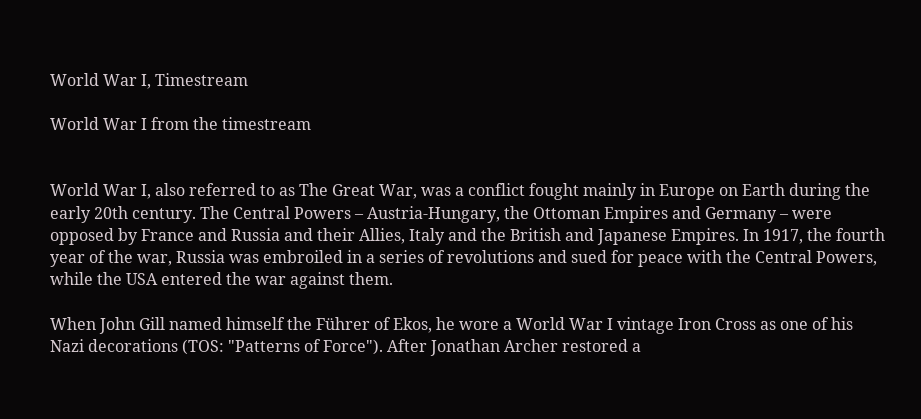World War I, Timestream

World War I from the timestream


World War I, also referred to as The Great War, was a conflict fought mainly in Europe on Earth during the early 20th century. The Central Powers – Austria-Hungary, the Ottoman Empires and Germany – were opposed by France and Russia and their Allies, Italy and the British and Japanese Empires. In 1917, the fourth year of the war, Russia was embroiled in a series of revolutions and sued for peace with the Central Powers, while the USA entered the war against them.

When John Gill named himself the Führer of Ekos, he wore a World War I vintage Iron Cross as one of his Nazi decorations (TOS: "Patterns of Force"). After Jonathan Archer restored a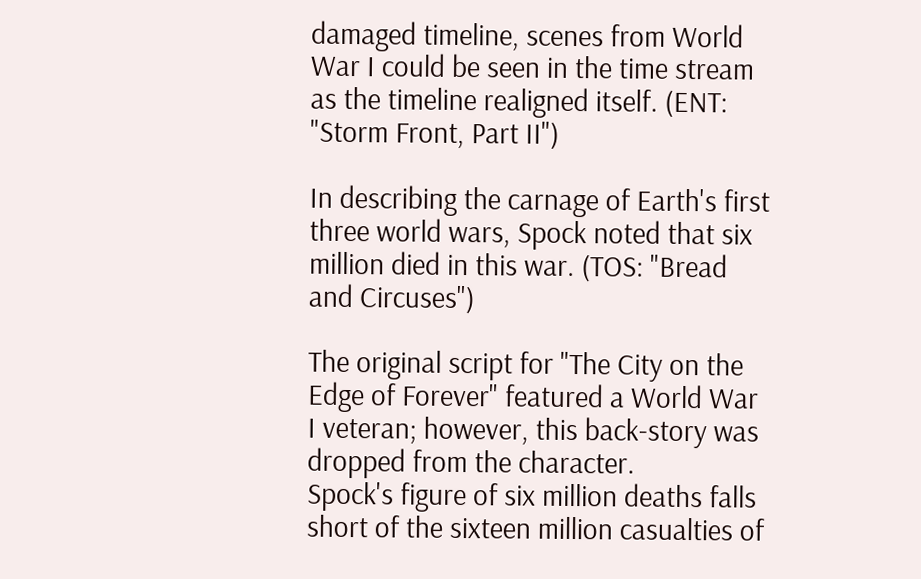damaged timeline, scenes from World War I could be seen in the time stream as the timeline realigned itself. (ENT: "Storm Front, Part II")

In describing the carnage of Earth's first three world wars, Spock noted that six million died in this war. (TOS: "Bread and Circuses")

The original script for "The City on the Edge of Forever" featured a World War I veteran; however, this back-story was dropped from the character.
Spock's figure of six million deaths falls short of the sixteen million casualties of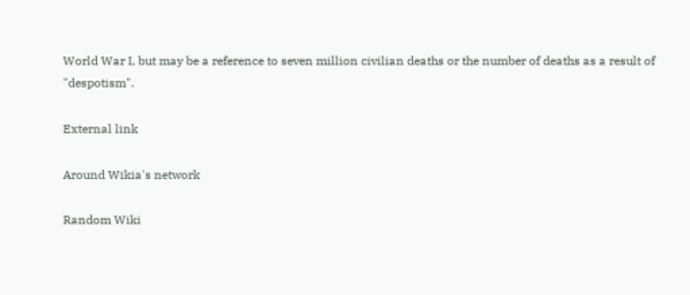World War I, but may be a reference to seven million civilian deaths or the number of deaths as a result of "despotism".

External link

Around Wikia's network

Random Wiki